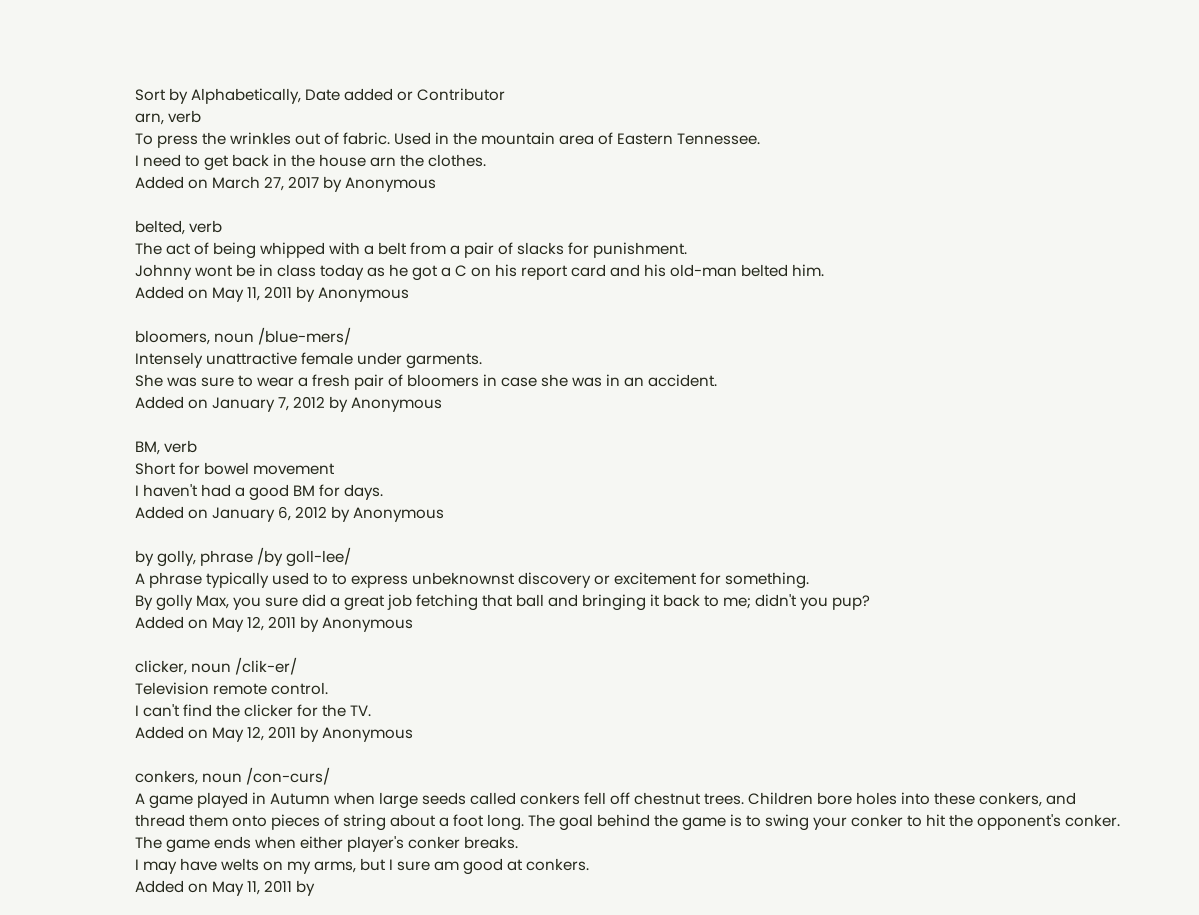Sort by Alphabetically, Date added or Contributor
arn, verb
To press the wrinkles out of fabric. Used in the mountain area of Eastern Tennessee.
I need to get back in the house arn the clothes.
Added on March 27, 2017 by Anonymous

belted, verb
The act of being whipped with a belt from a pair of slacks for punishment.
Johnny wont be in class today as he got a C on his report card and his old-man belted him.
Added on May 11, 2011 by Anonymous

bloomers, noun /blue-mers/
Intensely unattractive female under garments.
She was sure to wear a fresh pair of bloomers in case she was in an accident.
Added on January 7, 2012 by Anonymous

BM, verb
Short for bowel movement
I haven't had a good BM for days.
Added on January 6, 2012 by Anonymous

by golly, phrase /by goll-lee/
A phrase typically used to to express unbeknownst discovery or excitement for something.
By golly Max, you sure did a great job fetching that ball and bringing it back to me; didn't you pup?
Added on May 12, 2011 by Anonymous

clicker, noun /clik-er/
Television remote control.
I can't find the clicker for the TV.
Added on May 12, 2011 by Anonymous

conkers, noun /con-curs/
A game played in Autumn when large seeds called conkers fell off chestnut trees. Children bore holes into these conkers, and thread them onto pieces of string about a foot long. The goal behind the game is to swing your conker to hit the opponent's conker. The game ends when either player's conker breaks.
I may have welts on my arms, but I sure am good at conkers.
Added on May 11, 2011 by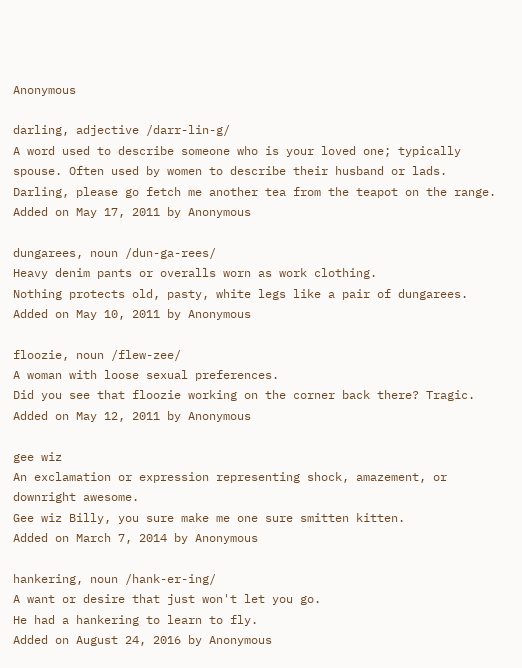Anonymous

darling, adjective /darr-lin-g/
A word used to describe someone who is your loved one; typically spouse. Often used by women to describe their husband or lads.
Darling, please go fetch me another tea from the teapot on the range.
Added on May 17, 2011 by Anonymous

dungarees, noun /dun-ga-rees/
Heavy denim pants or overalls worn as work clothing.
Nothing protects old, pasty, white legs like a pair of dungarees.
Added on May 10, 2011 by Anonymous

floozie, noun /flew-zee/
A woman with loose sexual preferences.
Did you see that floozie working on the corner back there? Tragic.
Added on May 12, 2011 by Anonymous

gee wiz
An exclamation or expression representing shock, amazement, or downright awesome.
Gee wiz Billy, you sure make me one sure smitten kitten.
Added on March 7, 2014 by Anonymous

hankering, noun /hank-er-ing/
A want or desire that just won't let you go.
He had a hankering to learn to fly.
Added on August 24, 2016 by Anonymous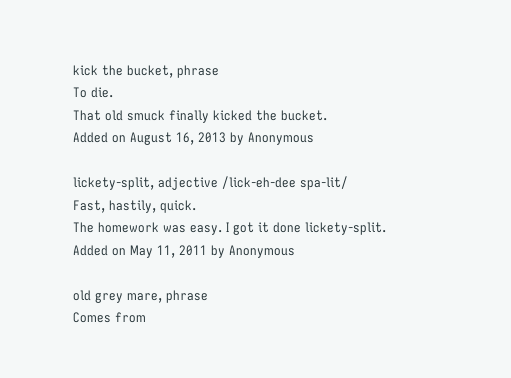kick the bucket, phrase
To die.
That old smuck finally kicked the bucket.
Added on August 16, 2013 by Anonymous

lickety-split, adjective /lick-eh-dee spa-lit/
Fast, hastily, quick.
The homework was easy. I got it done lickety-split.
Added on May 11, 2011 by Anonymous

old grey mare, phrase
Comes from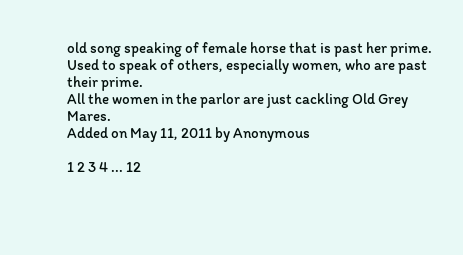old song speaking of female horse that is past her prime. Used to speak of others, especially women, who are past their prime.
All the women in the parlor are just cackling Old Grey Mares.
Added on May 11, 2011 by Anonymous

1 2 3 4 ... 12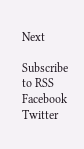Next

Subscribe to RSS Facebook Twitter